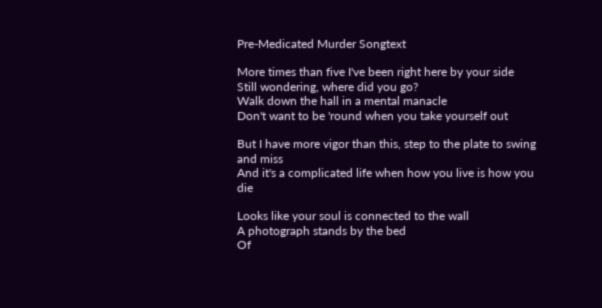Pre-Medicated Murder Songtext

More times than five I've been right here by your side
Still wondering, where did you go?
Walk down the hall in a mental manacle
Don't want to be 'round when you take yourself out

But I have more vigor than this, step to the plate to swing and miss
And it's a complicated life when how you live is how you die

Looks like your soul is connected to the wall
A photograph stands by the bed
Of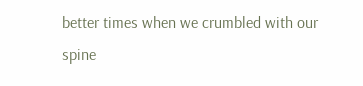better times when we crumbled with our spine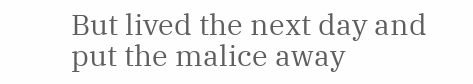But lived the next day and put the malice away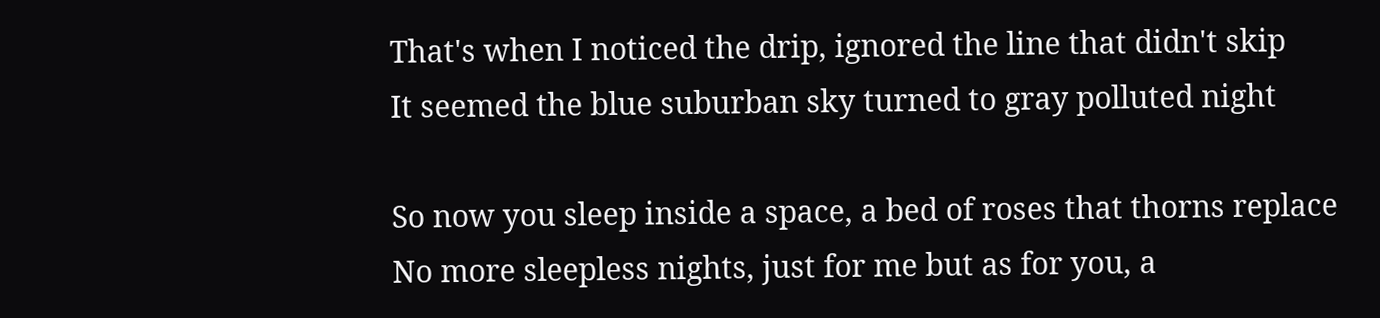That's when I noticed the drip, ignored the line that didn't skip
It seemed the blue suburban sky turned to gray polluted night

So now you sleep inside a space, a bed of roses that thorns replace
No more sleepless nights, just for me but as for you, a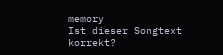memory
Ist dieser Songtext korrekt?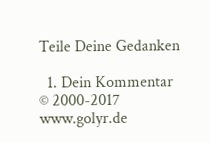Teile Deine Gedanken

  1. Dein Kommentar
© 2000-2017 www.golyr.de